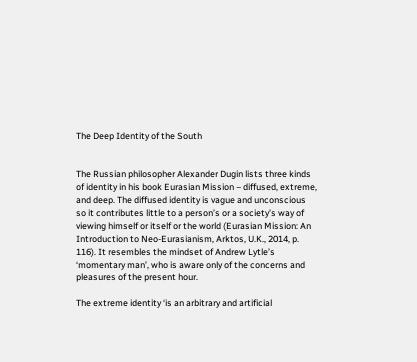The Deep Identity of the South


The Russian philosopher Alexander Dugin lists three kinds of identity in his book Eurasian Mission – diffused, extreme, and deep. The diffused identity is vague and unconscious so it contributes little to a person’s or a society’s way of viewing himself or itself or the world (Eurasian Mission: An Introduction to Neo-Eurasianism, Arktos, U.K., 2014, p. 116). It resembles the mindset of Andrew Lytle’s ‘momentary man’, who is aware only of the concerns and pleasures of the present hour.

The extreme identity ‘is an arbitrary and artificial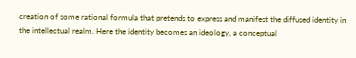creation of some rational formula that pretends to express and manifest the diffused identity in the intellectual realm. Here the identity becomes an ideology, a conceptual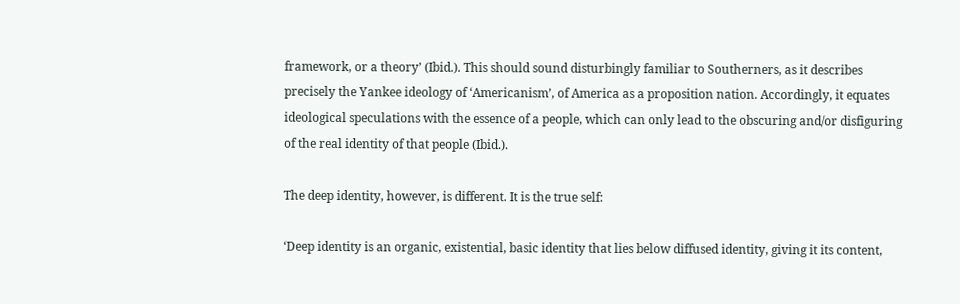framework, or a theory’ (Ibid.). This should sound disturbingly familiar to Southerners, as it describes precisely the Yankee ideology of ‘Americanism’, of America as a proposition nation. Accordingly, it equates ideological speculations with the essence of a people, which can only lead to the obscuring and/or disfiguring of the real identity of that people (Ibid.).

The deep identity, however, is different. It is the true self:

‘Deep identity is an organic, existential, basic identity that lies below diffused identity, giving it its content,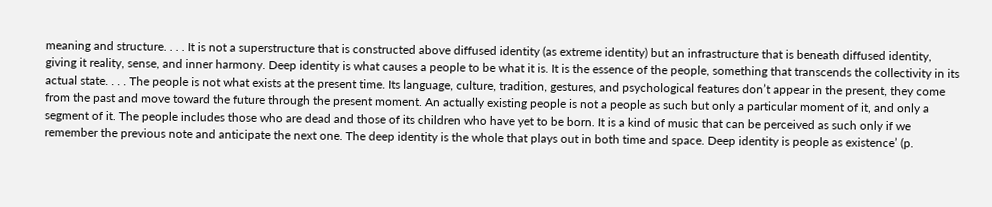meaning and structure. . . . It is not a superstructure that is constructed above diffused identity (as extreme identity) but an infrastructure that is beneath diffused identity, giving it reality, sense, and inner harmony. Deep identity is what causes a people to be what it is. It is the essence of the people, something that transcends the collectivity in its actual state. . . . The people is not what exists at the present time. Its language, culture, tradition, gestures, and psychological features don’t appear in the present, they come from the past and move toward the future through the present moment. An actually existing people is not a people as such but only a particular moment of it, and only a segment of it. The people includes those who are dead and those of its children who have yet to be born. It is a kind of music that can be perceived as such only if we remember the previous note and anticipate the next one. The deep identity is the whole that plays out in both time and space. Deep identity is people as existence’ (p.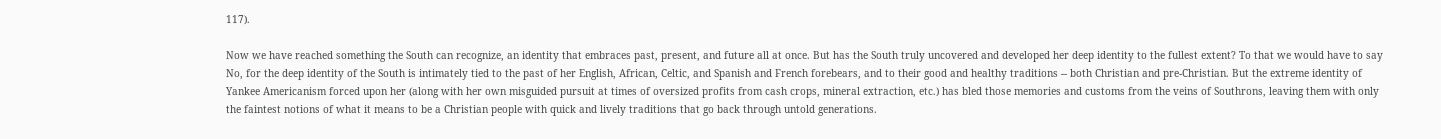117).

Now we have reached something the South can recognize, an identity that embraces past, present, and future all at once. But has the South truly uncovered and developed her deep identity to the fullest extent? To that we would have to say No, for the deep identity of the South is intimately tied to the past of her English, African, Celtic, and Spanish and French forebears, and to their good and healthy traditions -- both Christian and pre-Christian. But the extreme identity of Yankee Americanism forced upon her (along with her own misguided pursuit at times of oversized profits from cash crops, mineral extraction, etc.) has bled those memories and customs from the veins of Southrons, leaving them with only the faintest notions of what it means to be a Christian people with quick and lively traditions that go back through untold generations.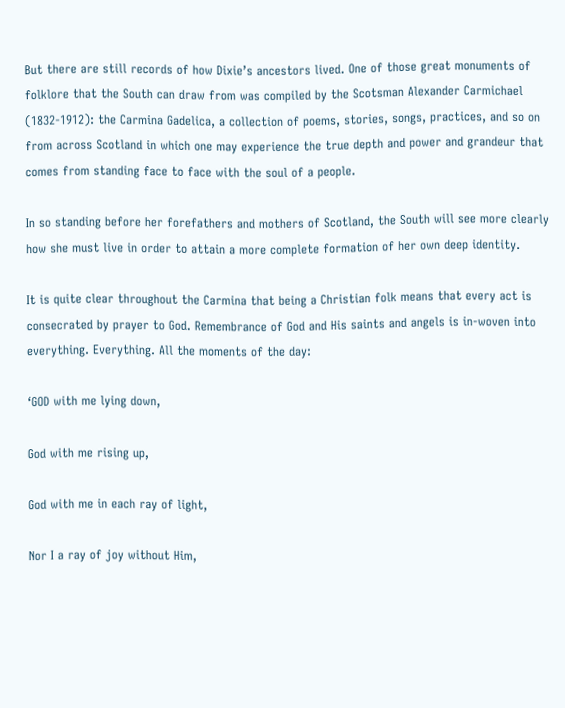But there are still records of how Dixie’s ancestors lived. One of those great monuments of folklore that the South can draw from was compiled by the Scotsman Alexander Carmichael (1832-1912): the Carmina Gadelica, a collection of poems, stories, songs, practices, and so on from across Scotland in which one may experience the true depth and power and grandeur that comes from standing face to face with the soul of a people.

In so standing before her forefathers and mothers of Scotland, the South will see more clearly how she must live in order to attain a more complete formation of her own deep identity.

It is quite clear throughout the Carmina that being a Christian folk means that every act is consecrated by prayer to God. Remembrance of God and His saints and angels is in-woven into everything. Everything. All the moments of the day:

‘GOD with me lying down,

God with me rising up,

God with me in each ray of light,

Nor I a ray of joy without Him,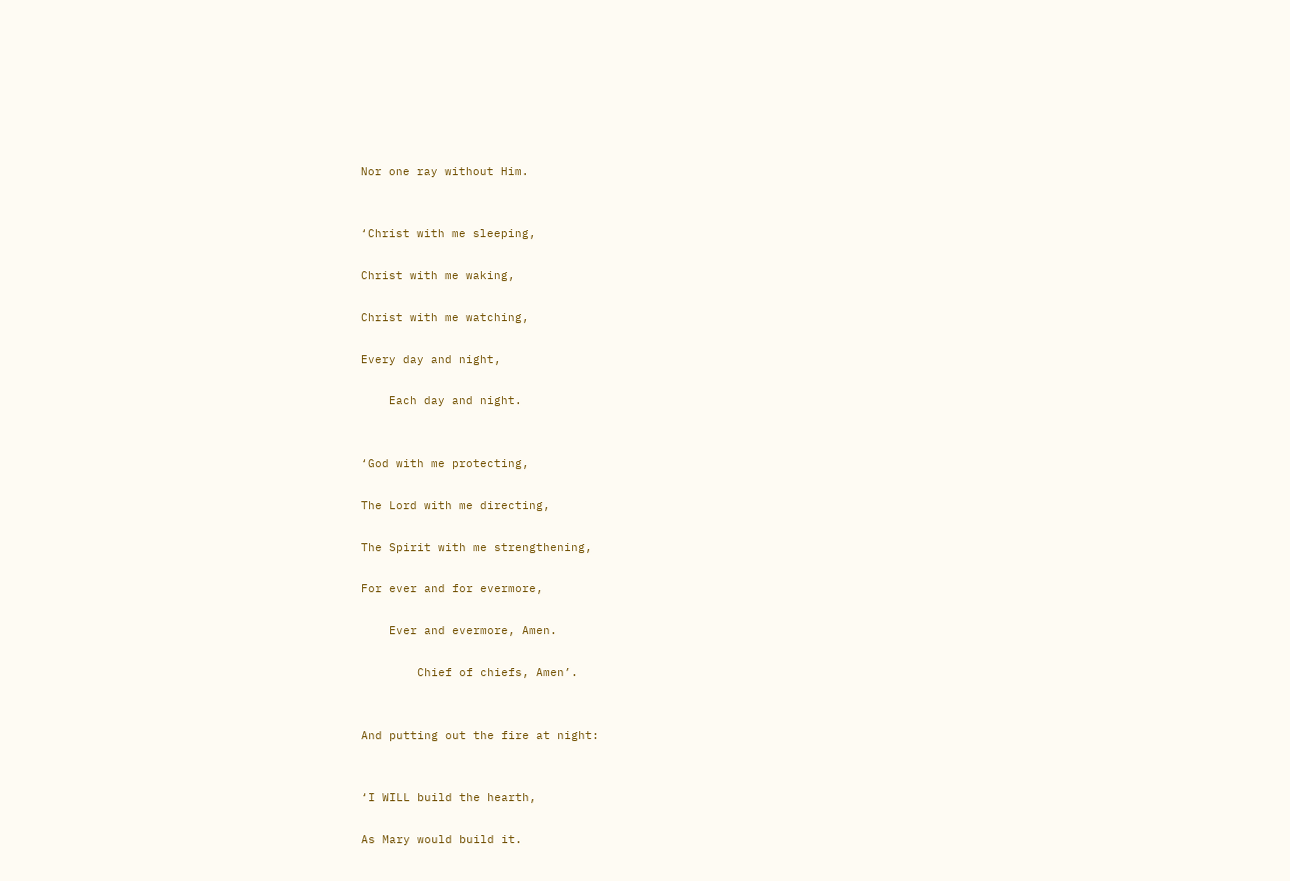Nor one ray without Him.


‘Christ with me sleeping,

Christ with me waking,

Christ with me watching,

Every day and night,

    Each day and night.


‘God with me protecting,

The Lord with me directing,

The Spirit with me strengthening,

For ever and for evermore,

    Ever and evermore, Amen.

        Chief of chiefs, Amen’.


And putting out the fire at night:


‘I WILL build the hearth,

As Mary would build it.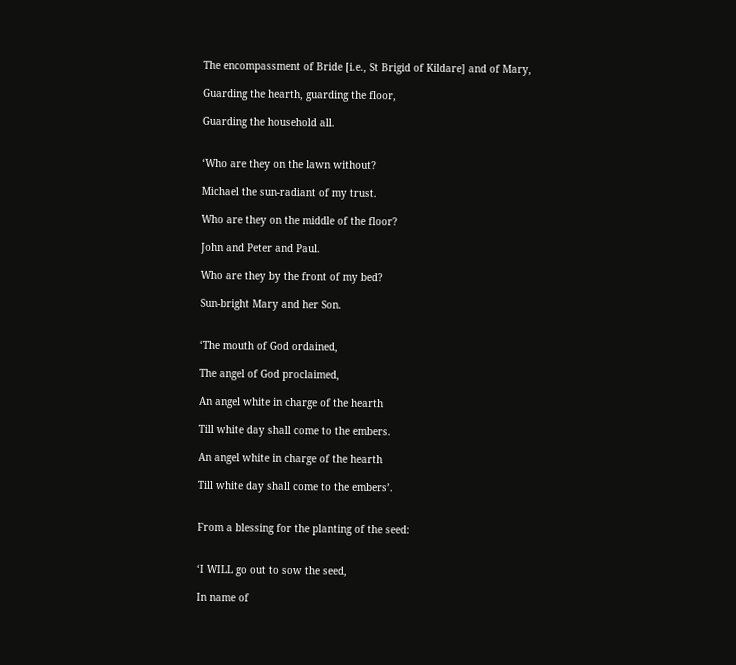The encompassment of Bride [i.e., St Brigid of Kildare] and of Mary,

Guarding the hearth, guarding the floor,

Guarding the household all.


‘Who are they on the lawn without?

Michael the sun-radiant of my trust.

Who are they on the middle of the floor?

John and Peter and Paul.

Who are they by the front of my bed?

Sun-bright Mary and her Son.


‘The mouth of God ordained,

The angel of God proclaimed,

An angel white in charge of the hearth

Till white day shall come to the embers.

An angel white in charge of the hearth

Till white day shall come to the embers’.


From a blessing for the planting of the seed:


‘I WILL go out to sow the seed,

In name of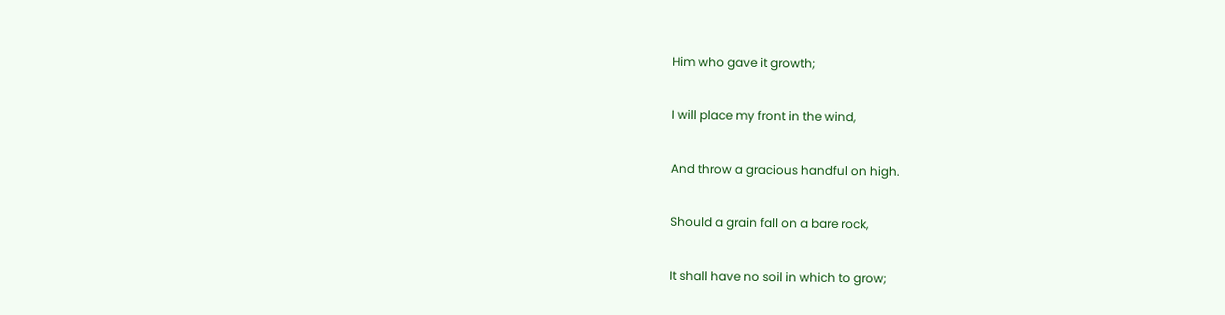Him who gave it growth;

I will place my front in the wind,

And throw a gracious handful on high.

Should a grain fall on a bare rock,

It shall have no soil in which to grow;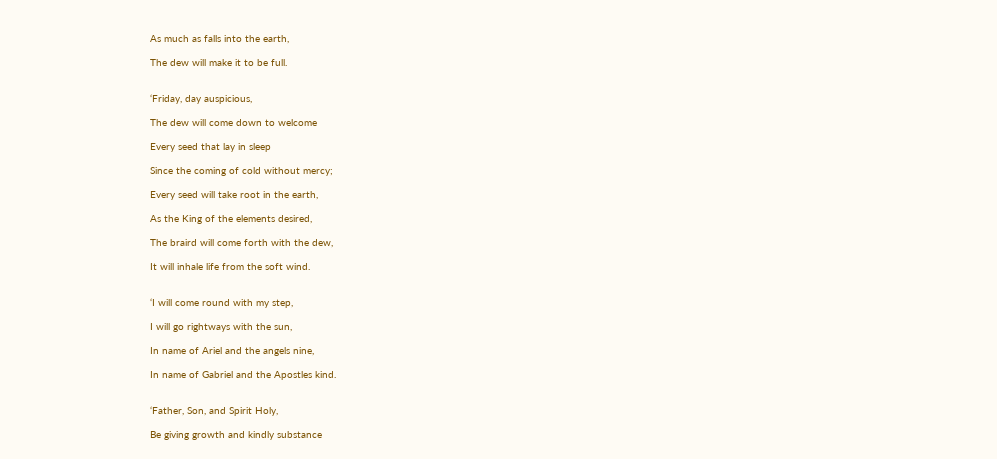As much as falls into the earth,

The dew will make it to be full.


‘Friday, day auspicious,

The dew will come down to welcome

Every seed that lay in sleep

Since the coming of cold without mercy;

Every seed will take root in the earth,

As the King of the elements desired,

The braird will come forth with the dew,

It will inhale life from the soft wind.


‘I will come round with my step,

I will go rightways with the sun,

In name of Ariel and the angels nine,

In name of Gabriel and the Apostles kind.


‘Father, Son, and Spirit Holy,

Be giving growth and kindly substance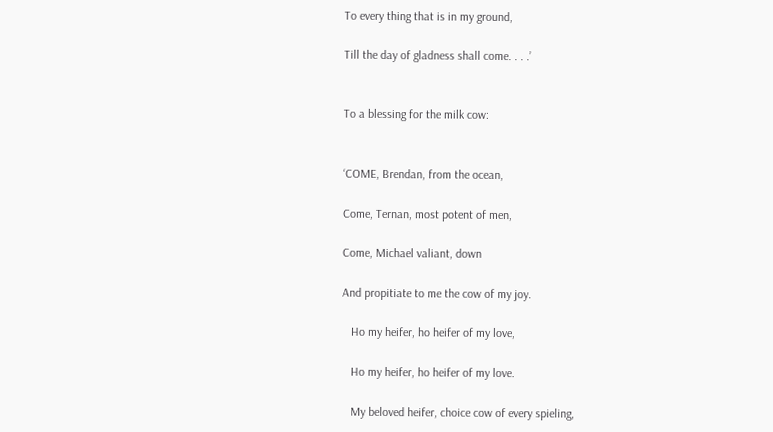To every thing that is in my ground,

Till the day of gladness shall come. . . .’


To a blessing for the milk cow:


‘COME, Brendan, from the ocean,

Come, Ternan, most potent of men,

Come, Michael valiant, down

And propitiate to me the cow of my joy.

   Ho my heifer, ho heifer of my love,

   Ho my heifer, ho heifer of my love.

   My beloved heifer, choice cow of every spieling,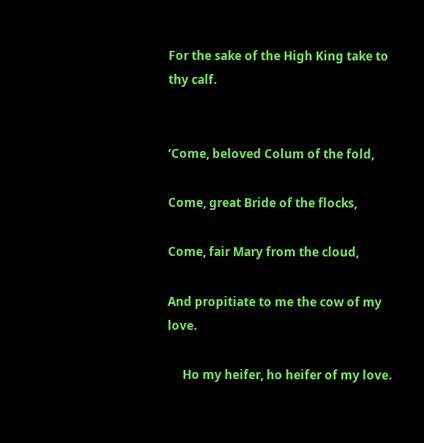For the sake of the High King take to thy calf.


‘Come, beloved Colum of the fold,

Come, great Bride of the flocks,

Come, fair Mary from the cloud,

And propitiate to me the cow of my love.

     Ho my heifer, ho heifer of my love.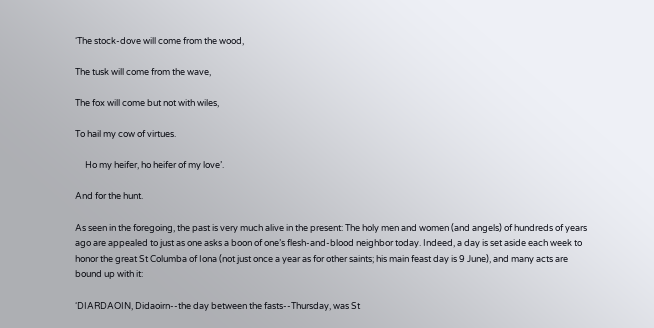‘The stock-dove will come from the wood,

The tusk will come from the wave,

The fox will come but not with wiles,

To hail my cow of virtues.

     Ho my heifer, ho heifer of my love’.

And for the hunt.

As seen in the foregoing, the past is very much alive in the present: The holy men and women (and angels) of hundreds of years ago are appealed to just as one asks a boon of one’s flesh-and-blood neighbor today. Indeed, a day is set aside each week to honor the great St Columba of Iona (not just once a year as for other saints; his main feast day is 9 June), and many acts are bound up with it:

‘DIARDAOIN, Didaoirn--the day between the fasts--Thursday, was St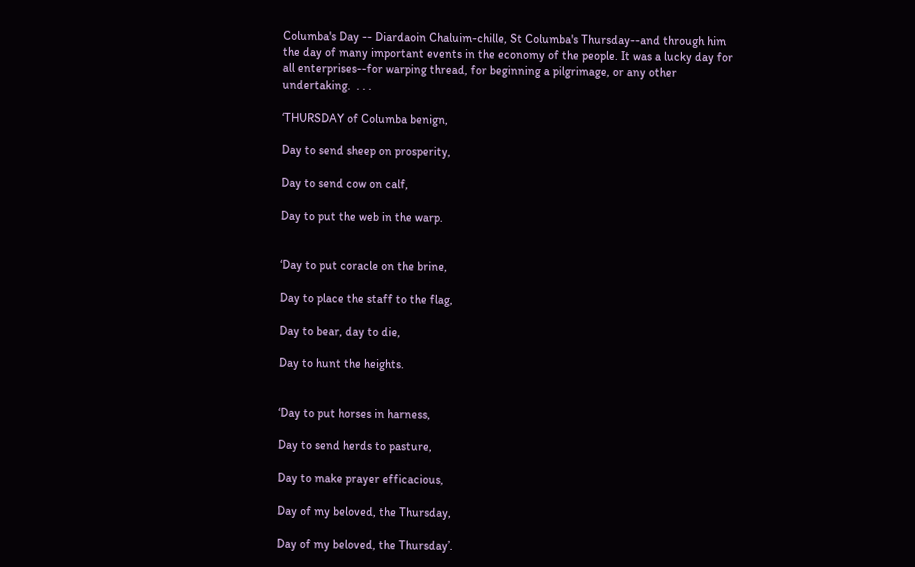Columba's Day -- Diardaoin Chaluim-chille, St Columba's Thursday--and through him the day of many important events in the economy of the people. It was a lucky day for all enterprises--for warping thread, for beginning a pilgrimage, or any other undertaking.  . . .

‘THURSDAY of Columba benign,

Day to send sheep on prosperity,

Day to send cow on calf,

Day to put the web in the warp.


‘Day to put coracle on the brine,

Day to place the staff to the flag,

Day to bear, day to die,

Day to hunt the heights.


‘Day to put horses in harness,

Day to send herds to pasture,

Day to make prayer efficacious,

Day of my beloved, the Thursday,

Day of my beloved, the Thursday’.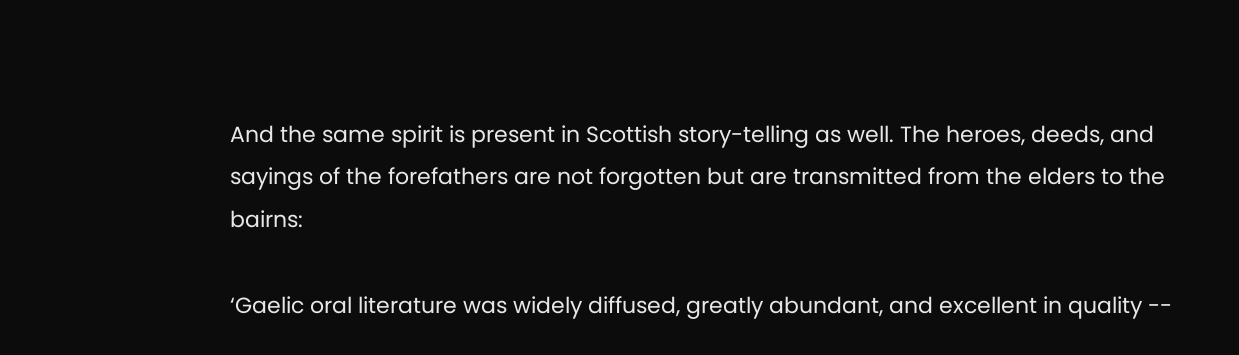And the same spirit is present in Scottish story-telling as well. The heroes, deeds, and sayings of the forefathers are not forgotten but are transmitted from the elders to the bairns:

‘Gaelic oral literature was widely diffused, greatly abundant, and excellent in quality --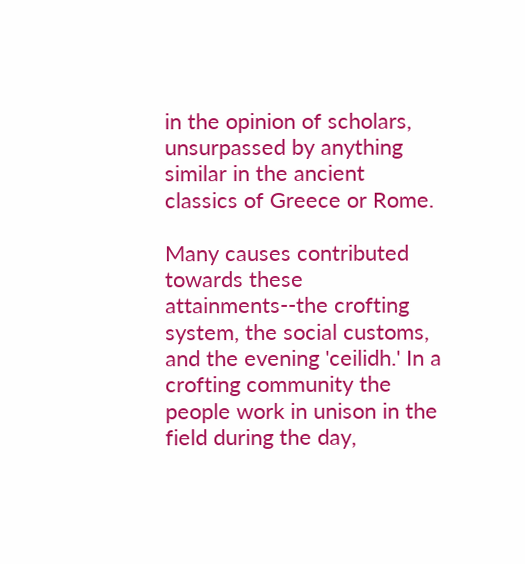in the opinion of scholars, unsurpassed by anything similar in the ancient classics of Greece or Rome.

Many causes contributed towards these attainments--the crofting system, the social customs, and the evening 'ceilidh.' In a crofting community the people work in unison in the field during the day,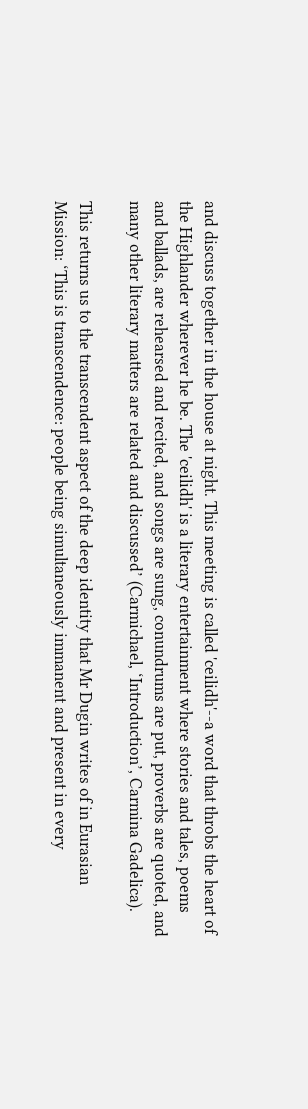and discuss together in the house at night. This meeting is called 'ceilidh'--a word that throbs the heart of the Highlander wherever he be. The 'ceilidh' is a literary entertainment where stories and tales, poems and ballads, are rehearsed and recited, and songs are sung, conundrums are put, proverbs are quoted, and many other literary matters are related and discussed’ (Carmichael, ‘Introduction’, Carmina Gadelica).

This returns us to the transcendent aspect of the deep identity that Mr Dugin writes of in Eurasian Mission: ‘This is transcendence: people being simultaneously immanent and present in every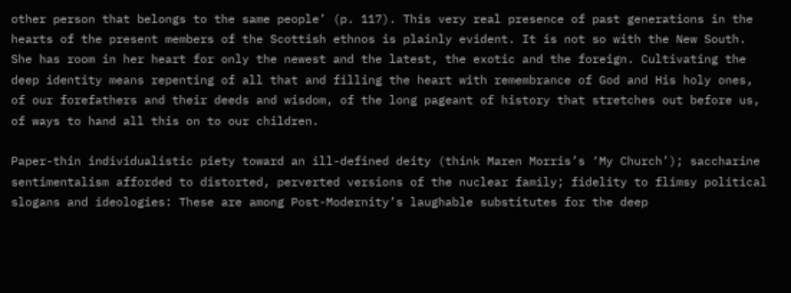other person that belongs to the same people’ (p. 117). This very real presence of past generations in the hearts of the present members of the Scottish ethnos is plainly evident. It is not so with the New South. She has room in her heart for only the newest and the latest, the exotic and the foreign. Cultivating the deep identity means repenting of all that and filling the heart with remembrance of God and His holy ones, of our forefathers and their deeds and wisdom, of the long pageant of history that stretches out before us, of ways to hand all this on to our children.

Paper-thin individualistic piety toward an ill-defined deity (think Maren Morris’s ‘My Church’); saccharine sentimentalism afforded to distorted, perverted versions of the nuclear family; fidelity to flimsy political slogans and ideologies: These are among Post-Modernity’s laughable substitutes for the deep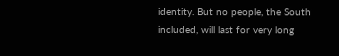identity. But no people, the South included, will last for very long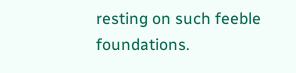resting on such feeble foundations.